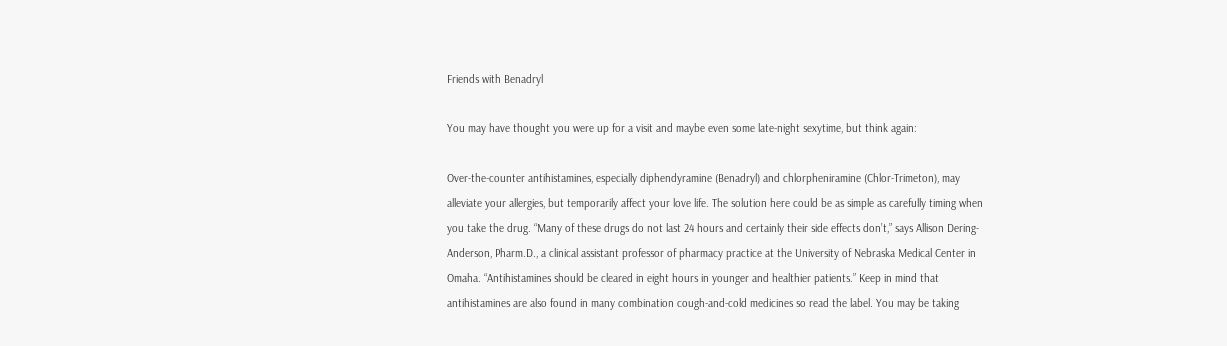Friends with Benadryl

You may have thought you were up for a visit and maybe even some late-night sexytime, but think again:

Over-the-counter antihistamines, especially diphendyramine (Benadryl) and chlorpheniramine (Chlor-Trimeton), may alleviate your allergies, but temporarily affect your love life. The solution here could be as simple as carefully timing when you take the drug. “Many of these drugs do not last 24 hours and certainly their side effects don’t,” says Allison Dering-Anderson, Pharm.D., a clinical assistant professor of pharmacy practice at the University of Nebraska Medical Center in Omaha. “Antihistamines should be cleared in eight hours in younger and healthier patients.” Keep in mind that antihistamines are also found in many combination cough-and-cold medicines so read the label. You may be taking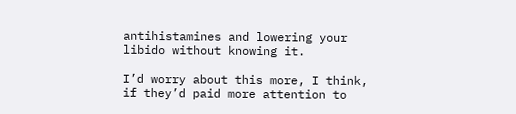antihistamines and lowering your libido without knowing it.

I’d worry about this more, I think, if they’d paid more attention to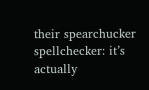their spearchucker spellchecker: it’s actually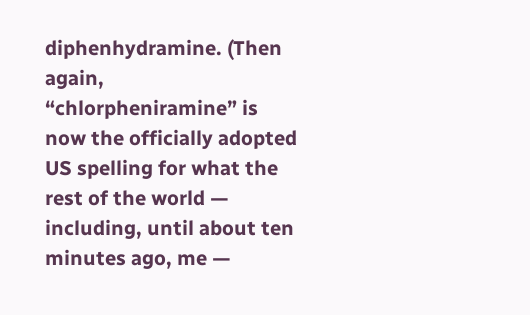diphenhydramine. (Then again, “chlorpheniramine” is now the officially adopted US spelling for what the rest of the world — including, until about ten minutes ago, me —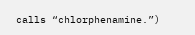calls “chlorphenamine.”)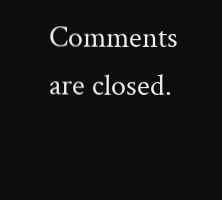Comments are closed.